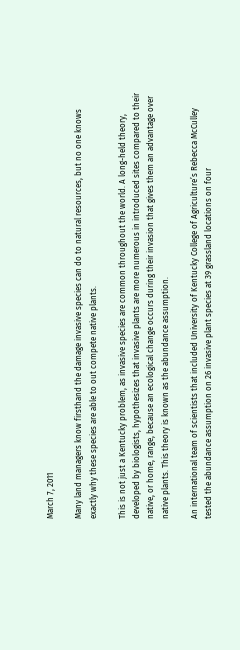March 7, 2011

Many land managers know firsthand the damage invasive species can do to natural resources, but no one knows exactly why these species are able to out compete native plants.

This is not just a Kentucky problem, as invasive species are common throughout the world. A long-held theory, developed by biologists, hypothesizes that invasive plants are more numerous in introduced sites compared to their native, or home, range, because an ecological change occurs during their invasion that gives them an advantage over native plants. This theory is known as the abundance assumption.

An international team of scientists that included University of Kentucky College of Agriculture’s Rebecca McCulley tested the abundance assumption on 26 invasive plant species at 39 grassland locations on four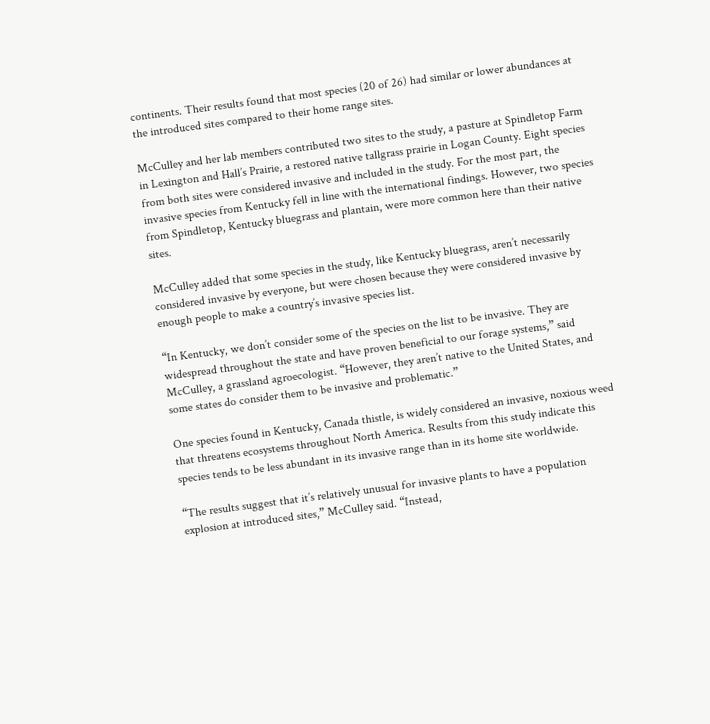continents. Their results found that most species (20 of 26) had similar or lower abundances at the introduced sites compared to their home range sites.

McCulley and her lab members contributed two sites to the study, a pasture at Spindletop Farm in Lexington and Hall’s Prairie, a restored native tallgrass prairie in Logan County. Eight species from both sites were considered invasive and included in the study. For the most part, the invasive species from Kentucky fell in line with the international findings. However, two species from Spindletop, Kentucky bluegrass and plantain, were more common here than their native sites.

McCulley added that some species in the study, like Kentucky bluegrass, aren’t necessarily considered invasive by everyone, but were chosen because they were considered invasive by enough people to make a country’s invasive species list.

“In Kentucky, we don’t consider some of the species on the list to be invasive. They are widespread throughout the state and have proven beneficial to our forage systems,” said McCulley, a grassland agroecologist. “However, they aren’t native to the United States, and some states do consider them to be invasive and problematic.”

One species found in Kentucky, Canada thistle, is widely considered an invasive, noxious weed that threatens ecosystems throughout North America. Results from this study indicate this species tends to be less abundant in its invasive range than in its home site worldwide.

“The results suggest that it’s relatively unusual for invasive plants to have a population explosion at introduced sites,” McCulley said. “Instead,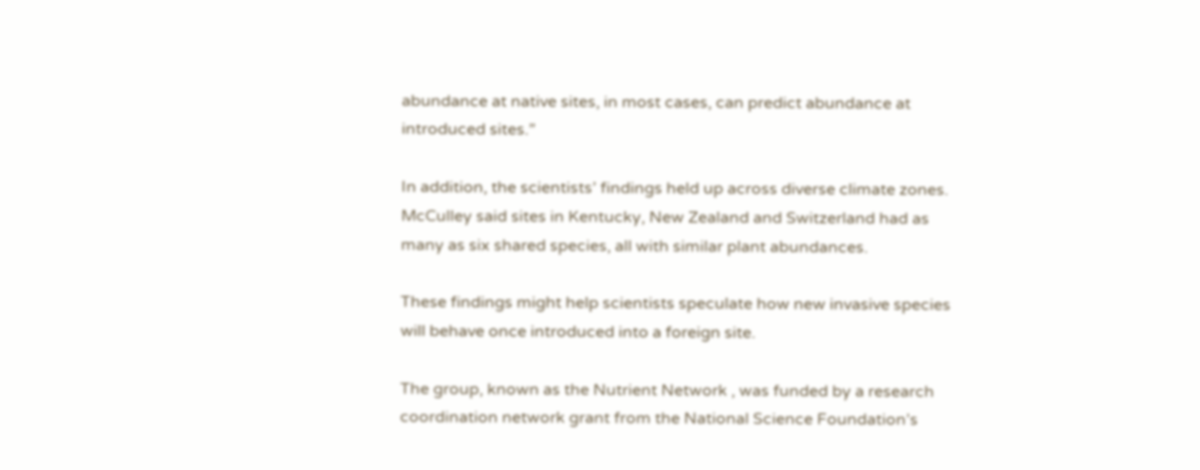abundance at native sites, in most cases, can predict abundance at introduced sites.”

In addition, the scientists’ findings held up across diverse climate zones. McCulley said sites in Kentucky, New Zealand and Switzerland had as many as six shared species, all with similar plant abundances.

These findings might help scientists speculate how new invasive species will behave once introduced into a foreign site.

The group, known as the Nutrient Network , was funded by a research coordination network grant from the National Science Foundation’s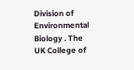Division of Environmental Biology . The UK College of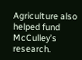Agriculture also helped fund McCulley’s research.